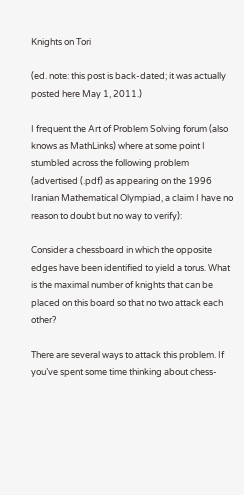Knights on Tori

(ed. note: this post is back-dated; it was actually posted here May 1, 2011.)

I frequent the Art of Problem Solving forum (also knows as MathLinks) where at some point I stumbled across the following problem (advertised (.pdf) as appearing on the 1996 Iranian Mathematical Olympiad, a claim I have no reason to doubt but no way to verify):

Consider a chessboard in which the opposite edges have been identified to yield a torus. What is the maximal number of knights that can be placed on this board so that no two attack each other?

There are several ways to attack this problem. If you’ve spent some time thinking about chess-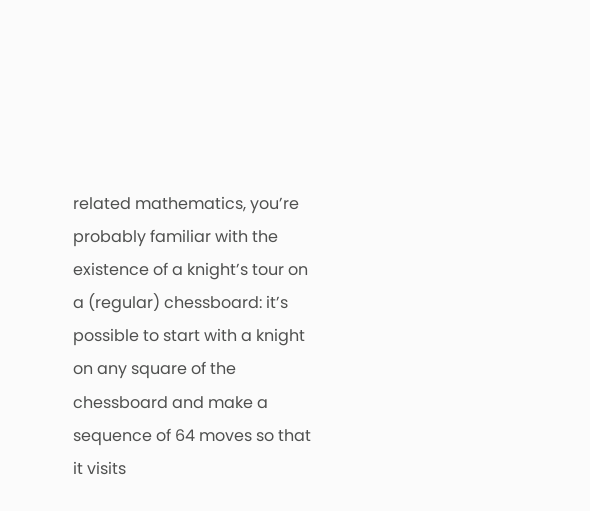related mathematics, you’re probably familiar with the existence of a knight’s tour on a (regular) chessboard: it’s possible to start with a knight on any square of the chessboard and make a sequence of 64 moves so that it visits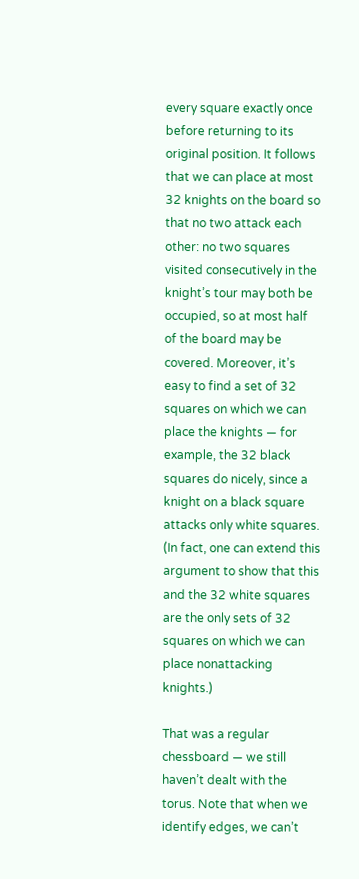every square exactly once before returning to its original position. It follows that we can place at most 32 knights on the board so that no two attack each other: no two squares visited consecutively in the knight’s tour may both be occupied, so at most half of the board may be covered. Moreover, it’s easy to find a set of 32 squares on which we can place the knights — for example, the 32 black squares do nicely, since a knight on a black square attacks only white squares. (In fact, one can extend this argument to show that this and the 32 white squares are the only sets of 32 squares on which we can place nonattacking knights.)

That was a regular chessboard — we still haven’t dealt with the torus. Note that when we identify edges, we can’t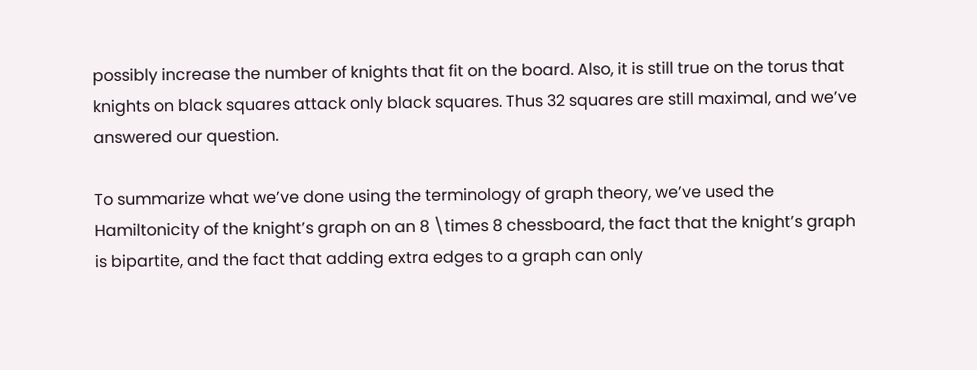possibly increase the number of knights that fit on the board. Also, it is still true on the torus that knights on black squares attack only black squares. Thus 32 squares are still maximal, and we’ve answered our question.

To summarize what we’ve done using the terminology of graph theory, we’ve used the Hamiltonicity of the knight’s graph on an 8 \times 8 chessboard, the fact that the knight’s graph is bipartite, and the fact that adding extra edges to a graph can only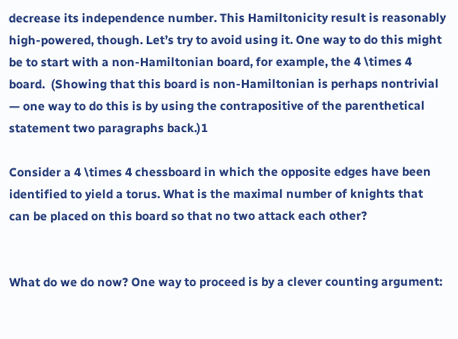decrease its independence number. This Hamiltonicity result is reasonably high-powered, though. Let’s try to avoid using it. One way to do this might be to start with a non-Hamiltonian board, for example, the 4 \times 4 board.  (Showing that this board is non-Hamiltonian is perhaps nontrivial — one way to do this is by using the contrapositive of the parenthetical statement two paragraphs back.)1

Consider a 4 \times 4 chessboard in which the opposite edges have been identified to yield a torus. What is the maximal number of knights that can be placed on this board so that no two attack each other?


What do we do now? One way to proceed is by a clever counting argument: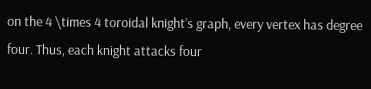on the 4 \times 4 toroidal knight’s graph, every vertex has degree four. Thus, each knight attacks four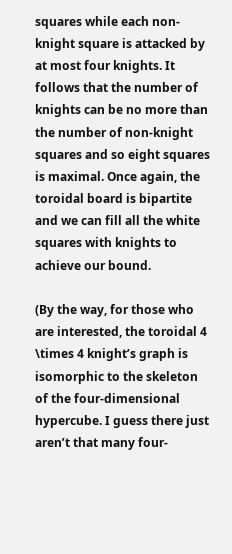squares while each non-knight square is attacked by at most four knights. It follows that the number of knights can be no more than the number of non-knight squares and so eight squares is maximal. Once again, the toroidal board is bipartite and we can fill all the white squares with knights to achieve our bound.

(By the way, for those who are interested, the toroidal 4 \times 4 knight’s graph is isomorphic to the skeleton of the four-dimensional hypercube. I guess there just aren’t that many four-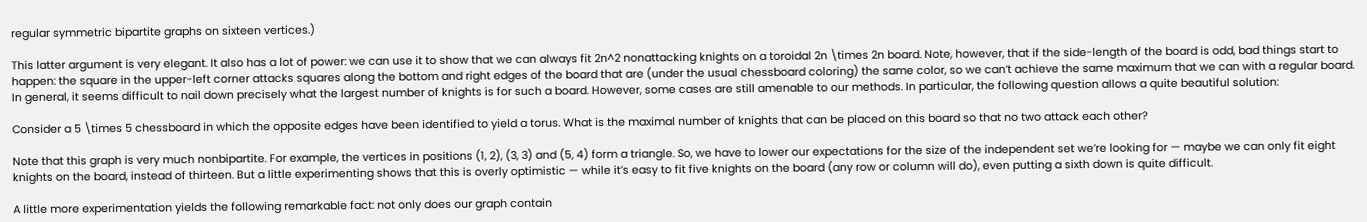regular symmetric bipartite graphs on sixteen vertices.)

This latter argument is very elegant. It also has a lot of power: we can use it to show that we can always fit 2n^2 nonattacking knights on a toroidal 2n \times 2n board. Note, however, that if the side-length of the board is odd, bad things start to happen: the square in the upper-left corner attacks squares along the bottom and right edges of the board that are (under the usual chessboard coloring) the same color, so we can’t achieve the same maximum that we can with a regular board. In general, it seems difficult to nail down precisely what the largest number of knights is for such a board. However, some cases are still amenable to our methods. In particular, the following question allows a quite beautiful solution:

Consider a 5 \times 5 chessboard in which the opposite edges have been identified to yield a torus. What is the maximal number of knights that can be placed on this board so that no two attack each other?

Note that this graph is very much nonbipartite. For example, the vertices in positions (1, 2), (3, 3) and (5, 4) form a triangle. So, we have to lower our expectations for the size of the independent set we’re looking for — maybe we can only fit eight knights on the board, instead of thirteen. But a little experimenting shows that this is overly optimistic — while it’s easy to fit five knights on the board (any row or column will do), even putting a sixth down is quite difficult.

A little more experimentation yields the following remarkable fact: not only does our graph contain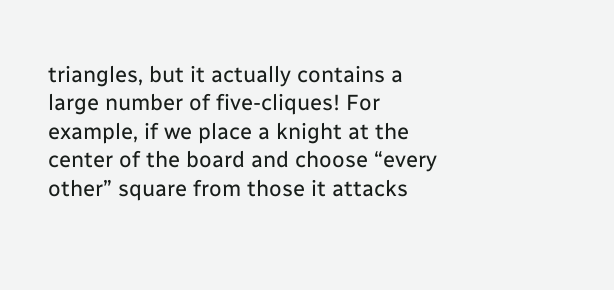triangles, but it actually contains a large number of five-cliques! For example, if we place a knight at the center of the board and choose “every other” square from those it attacks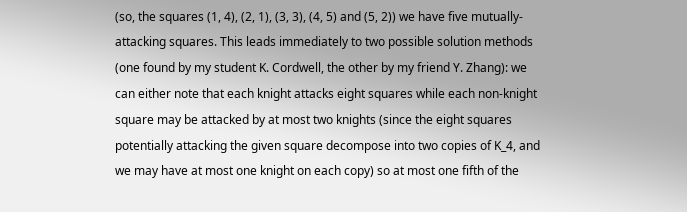(so, the squares (1, 4), (2, 1), (3, 3), (4, 5) and (5, 2)) we have five mutually-attacking squares. This leads immediately to two possible solution methods (one found by my student K. Cordwell, the other by my friend Y. Zhang): we can either note that each knight attacks eight squares while each non-knight square may be attacked by at most two knights (since the eight squares potentially attacking the given square decompose into two copies of K_4, and we may have at most one knight on each copy) so at most one fifth of the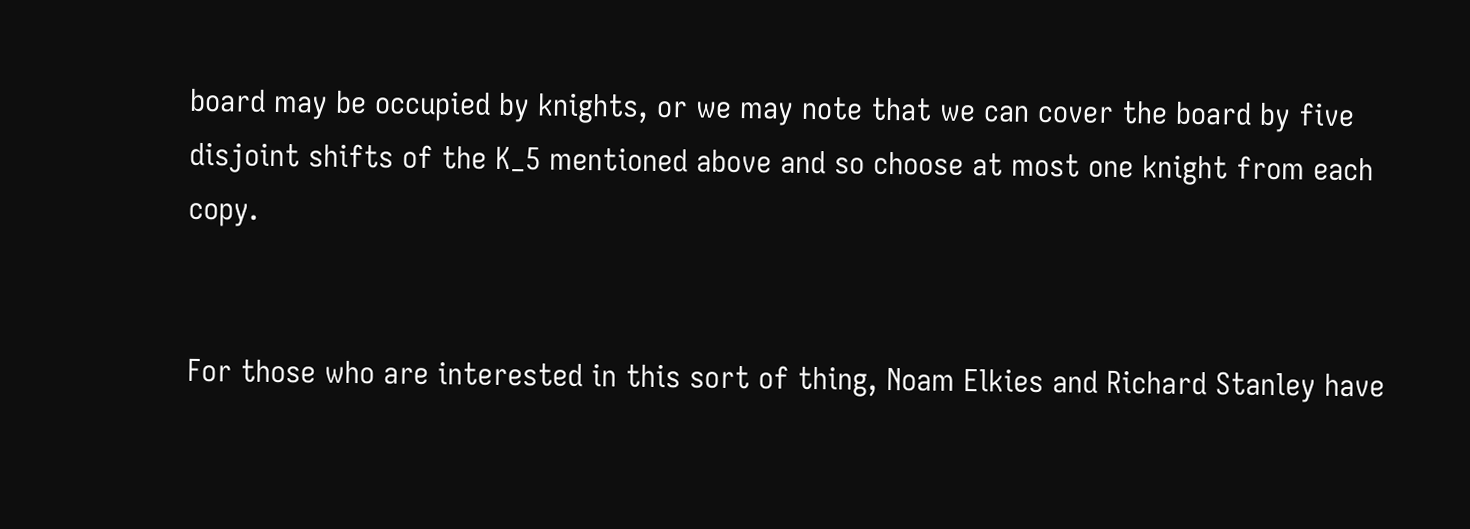board may be occupied by knights, or we may note that we can cover the board by five disjoint shifts of the K_5 mentioned above and so choose at most one knight from each copy.


For those who are interested in this sort of thing, Noam Elkies and Richard Stanley have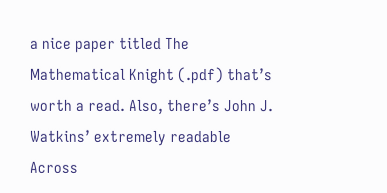a nice paper titled The Mathematical Knight (.pdf) that’s worth a read. Also, there’s John J. Watkins’ extremely readable Across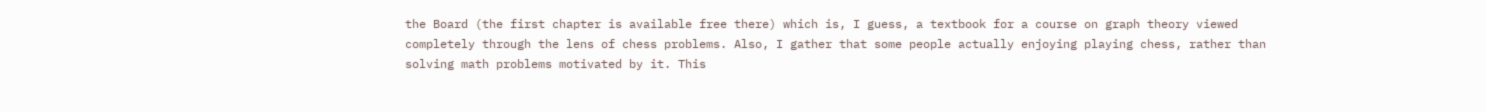the Board (the first chapter is available free there) which is, I guess, a textbook for a course on graph theory viewed completely through the lens of chess problems. Also, I gather that some people actually enjoying playing chess, rather than solving math problems motivated by it. This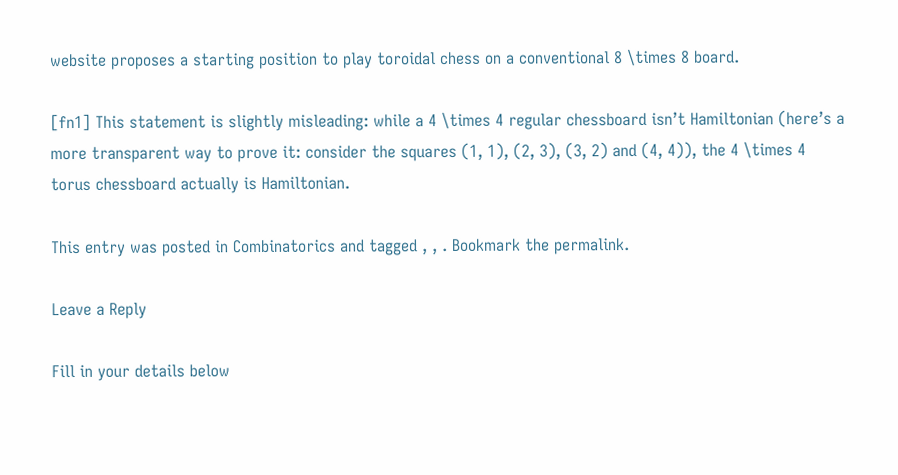website proposes a starting position to play toroidal chess on a conventional 8 \times 8 board.

[fn1] This statement is slightly misleading: while a 4 \times 4 regular chessboard isn’t Hamiltonian (here’s a more transparent way to prove it: consider the squares (1, 1), (2, 3), (3, 2) and (4, 4)), the 4 \times 4 torus chessboard actually is Hamiltonian.

This entry was posted in Combinatorics and tagged , , . Bookmark the permalink.

Leave a Reply

Fill in your details below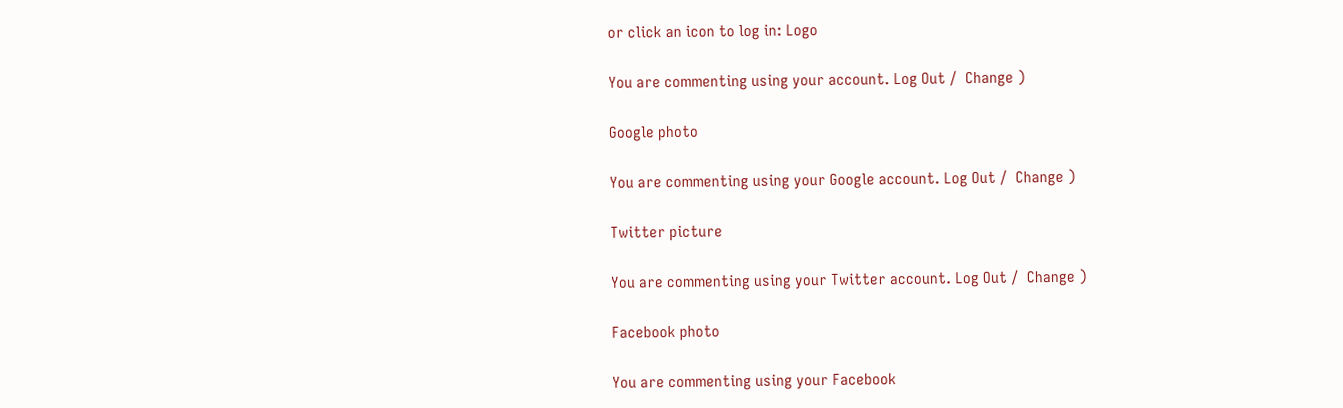or click an icon to log in: Logo

You are commenting using your account. Log Out /  Change )

Google photo

You are commenting using your Google account. Log Out /  Change )

Twitter picture

You are commenting using your Twitter account. Log Out /  Change )

Facebook photo

You are commenting using your Facebook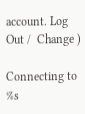account. Log Out /  Change )

Connecting to %s